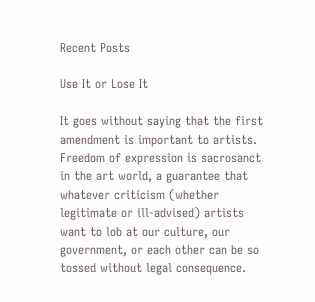Recent Posts

Use It or Lose It

It goes without saying that the first amendment is important to artists. Freedom of expression is sacrosanct in the art world, a guarantee that whatever criticism (whether legitimate or ill-advised) artists want to lob at our culture, our government, or each other can be so tossed without legal consequence.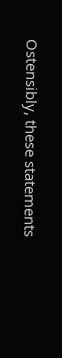Ostensibly, these statements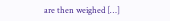are then weighed […]